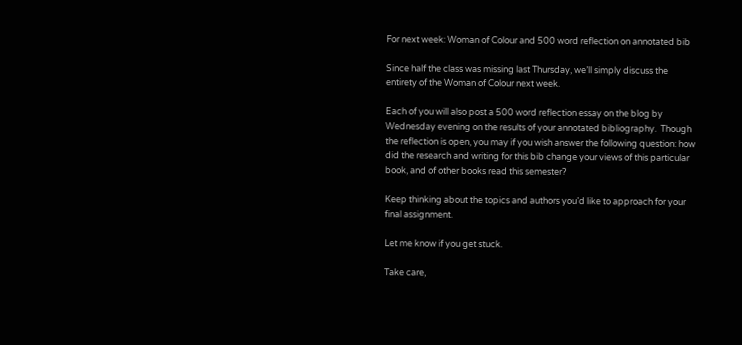For next week: Woman of Colour and 500 word reflection on annotated bib

Since half the class was missing last Thursday, we’ll simply discuss the entirety of the Woman of Colour next week.

Each of you will also post a 500 word reflection essay on the blog by Wednesday evening on the results of your annotated bibliography.  Though the reflection is open, you may if you wish answer the following question: how did the research and writing for this bib change your views of this particular book, and of other books read this semester?

Keep thinking about the topics and authors you’d like to approach for your final assignment.

Let me know if you get stuck.

Take care,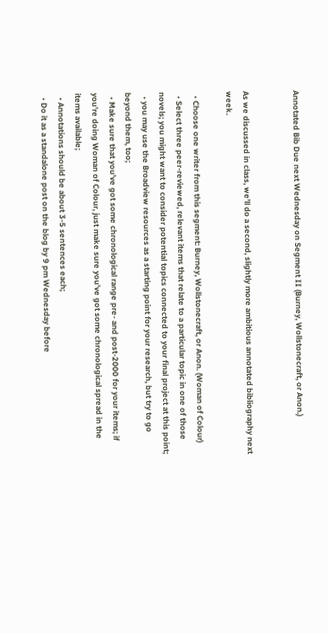Annotated Bib Due next Wednesday on Segment II (Burney, Wollstonecraft, or Anon.)


As we discussed in class, we’ll do a second, slightly more ambitious annotated bibliography next week.

  • Choose one writer from this segment: Burney, Wollstonecraft, or Anon. (Woman of Colour)
  • Select three peer-reviewed, relevant items that relate to a particular topic in one of those novels; you might want to consider potential topics connected to your final project at this point;
  • you may use the Broadview resources as a starting point for your research, but try to go beyond them, too;
  • Make sure that you’ve got some chronological range pre- and post-2000 for your items; if you’re doing Woman of Colour, just make sure you’ve got some chronological spread in the items available;
  • Annotations should be about 3-5 sentences each;
  • Do it as a standalone post on the blog by 9 pm Wednesday before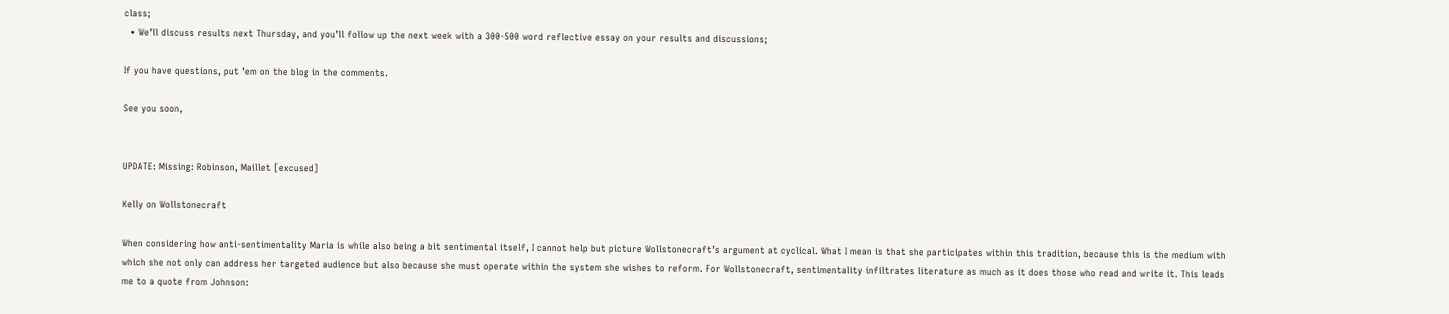class;
  • We’ll discuss results next Thursday, and you’ll follow up the next week with a 300-500 word reflective essay on your results and discussions;

If you have questions, put ’em on the blog in the comments.

See you soon,


UPDATE: Missing: Robinson, Maillet [excused]

Kelly on Wollstonecraft

When considering how anti-sentimentality Maria is while also being a bit sentimental itself, I cannot help but picture Wollstonecraft’s argument at cyclical. What I mean is that she participates within this tradition, because this is the medium with which she not only can address her targeted audience but also because she must operate within the system she wishes to reform. For Wollstonecraft, sentimentality infiltrates literature as much as it does those who read and write it. This leads me to a quote from Johnson: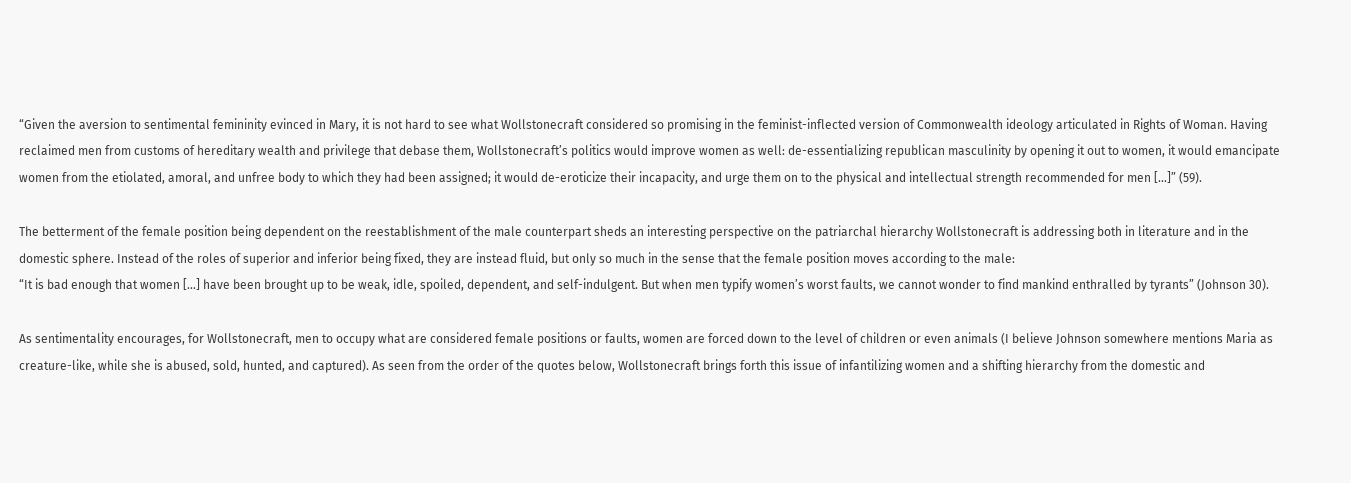“Given the aversion to sentimental femininity evinced in Mary, it is not hard to see what Wollstonecraft considered so promising in the feminist-inflected version of Commonwealth ideology articulated in Rights of Woman. Having reclaimed men from customs of hereditary wealth and privilege that debase them, Wollstonecraft’s politics would improve women as well: de-essentializing republican masculinity by opening it out to women, it would emancipate women from the etiolated, amoral, and unfree body to which they had been assigned; it would de-eroticize their incapacity, and urge them on to the physical and intellectual strength recommended for men […]” (59).

The betterment of the female position being dependent on the reestablishment of the male counterpart sheds an interesting perspective on the patriarchal hierarchy Wollstonecraft is addressing both in literature and in the domestic sphere. Instead of the roles of superior and inferior being fixed, they are instead fluid, but only so much in the sense that the female position moves according to the male:
“It is bad enough that women […] have been brought up to be weak, idle, spoiled, dependent, and self-indulgent. But when men typify women’s worst faults, we cannot wonder to find mankind enthralled by tyrants” (Johnson 30).

As sentimentality encourages, for Wollstonecraft, men to occupy what are considered female positions or faults, women are forced down to the level of children or even animals (I believe Johnson somewhere mentions Maria as creature-like, while she is abused, sold, hunted, and captured). As seen from the order of the quotes below, Wollstonecraft brings forth this issue of infantilizing women and a shifting hierarchy from the domestic and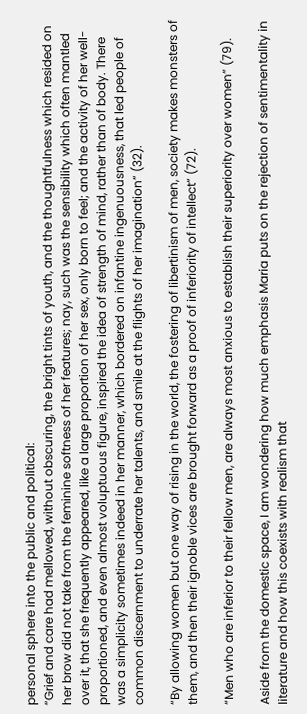personal sphere into the public and political:
“Grief and care had mellowed, without obscuring, the bright tints of youth, and the thoughtfulness which resided on her brow did not take from the feminine softness of her features; nay, such was the sensibility which often mantled over it, that she frequently appeared, like a large proportion of her sex, only born to feel; and the activity of her well-proportioned, and even almost voluptuous figure, inspired the idea of strength of mind, rather than of body. There was a simplicity sometimes indeed in her manner, which bordered on infantine ingenuousness, that led people of common discernment to underrate her talents, and smile at the flights of her imagination” (32).

“By allowing women but one way of rising in the world, the fostering of libertinism of men, society makes monsters of them, and then their ignoble vices are brought forward as a proof of inferiority of intellect” (72).

“Men who are inferior to their fellow men, are always most anxious to establish their superiority over women” (79).

Aside from the domestic space, I am wondering how much emphasis Maria puts on the rejection of sentimentality in literature and how this coexists with realism that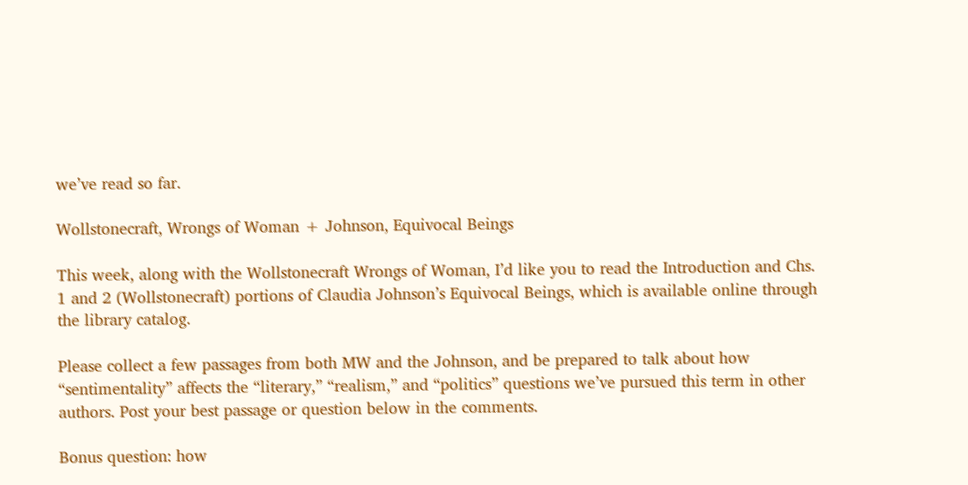we’ve read so far.

Wollstonecraft, Wrongs of Woman + Johnson, Equivocal Beings

This week, along with the Wollstonecraft Wrongs of Woman, I’d like you to read the Introduction and Chs. 1 and 2 (Wollstonecraft) portions of Claudia Johnson’s Equivocal Beings, which is available online through the library catalog.

Please collect a few passages from both MW and the Johnson, and be prepared to talk about how “sentimentality” affects the “literary,” “realism,” and “politics” questions we’ve pursued this term in other authors. Post your best passage or question below in the comments.

Bonus question: how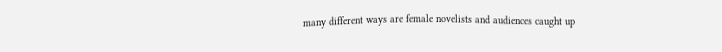many different ways are female novelists and audiences caught up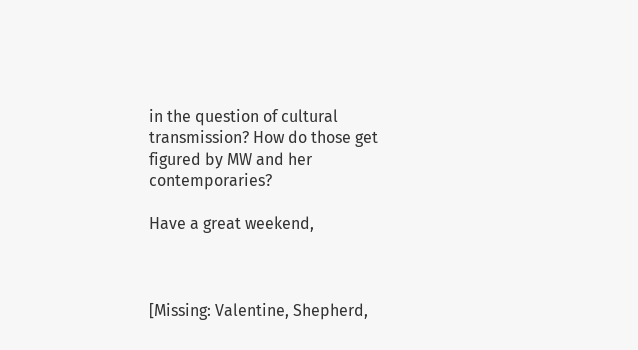in the question of cultural transmission? How do those get figured by MW and her contemporaries?

Have a great weekend,



[Missing: Valentine, Shepherd,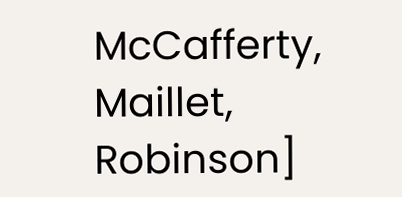McCafferty, Maillet, Robinson]